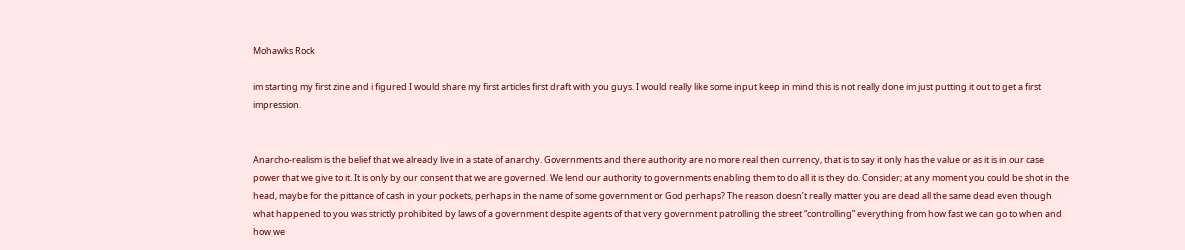Mohawks Rock

im starting my first zine and i figured I would share my first articles first draft with you guys. I would really like some input keep in mind this is not really done im just putting it out to get a first impression.


Anarcho-realism is the belief that we already live in a state of anarchy. Governments and there authority are no more real then currency, that is to say it only has the value or as it is in our case power that we give to it. It is only by our consent that we are governed. We lend our authority to governments enabling them to do all it is they do. Consider; at any moment you could be shot in the head, maybe for the pittance of cash in your pockets, perhaps in the name of some government or God perhaps? The reason doesn’t really matter you are dead all the same dead even though what happened to you was strictly prohibited by laws of a government despite agents of that very government patrolling the street “controlling” everything from how fast we can go to when and how we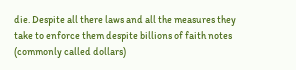die. Despite all there laws and all the measures they take to enforce them despite billions of faith notes (commonly called dollars)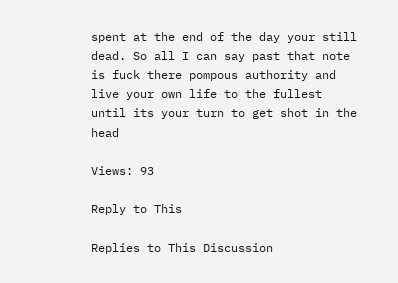spent at the end of the day your still dead. So all I can say past that note is fuck there pompous authority and live your own life to the fullest until its your turn to get shot in the head

Views: 93

Reply to This

Replies to This Discussion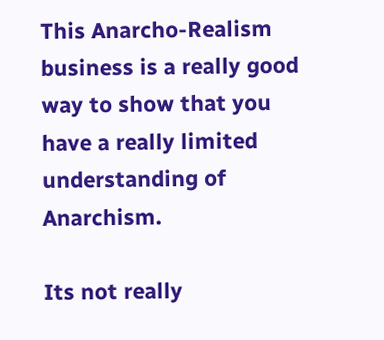This Anarcho-Realism business is a really good way to show that you have a really limited understanding of Anarchism.

Its not really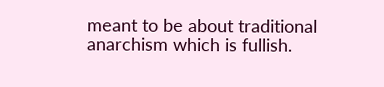meant to be about traditional anarchism which is fullish.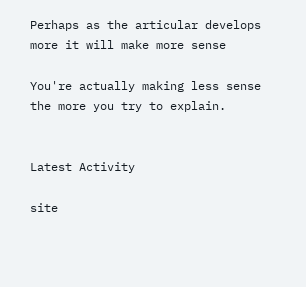Perhaps as the articular develops more it will make more sense

You're actually making less sense the more you try to explain.


Latest Activity

site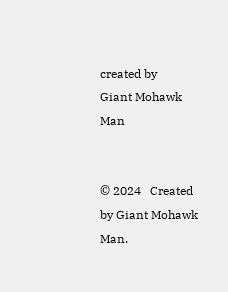created by
Giant Mohawk Man


© 2024   Created by Giant Mohawk Man.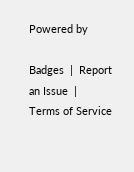Powered by

Badges  |  Report an Issue  |  Terms of Service